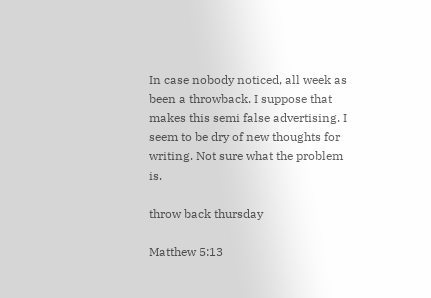In case nobody noticed, all week as been a throwback. I suppose that makes this semi false advertising. I seem to be dry of new thoughts for writing. Not sure what the problem is.

throw back thursday

Matthew 5:13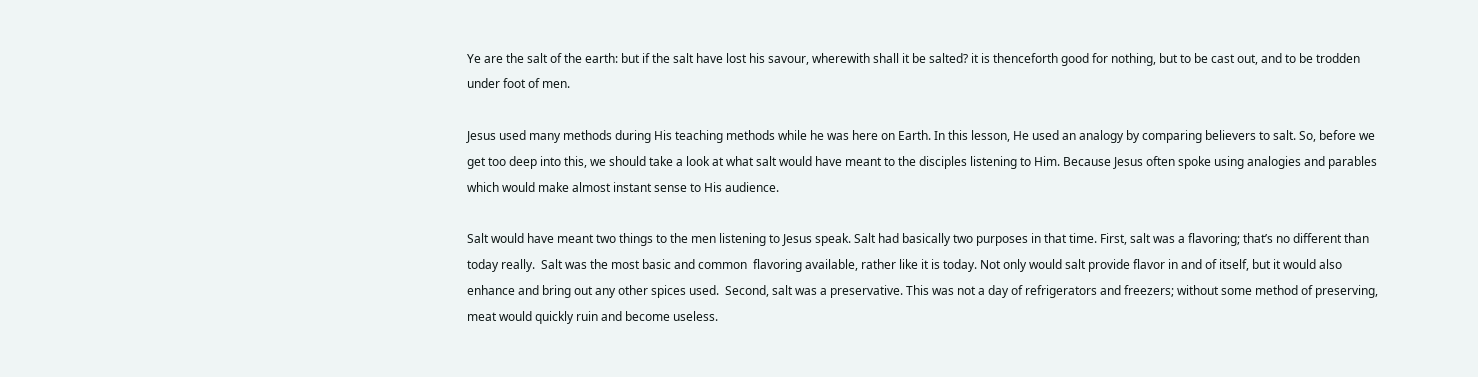Ye are the salt of the earth: but if the salt have lost his savour, wherewith shall it be salted? it is thenceforth good for nothing, but to be cast out, and to be trodden under foot of men.

Jesus used many methods during His teaching methods while he was here on Earth. In this lesson, He used an analogy by comparing believers to salt. So, before we get too deep into this, we should take a look at what salt would have meant to the disciples listening to Him. Because Jesus often spoke using analogies and parables which would make almost instant sense to His audience.

Salt would have meant two things to the men listening to Jesus speak. Salt had basically two purposes in that time. First, salt was a flavoring; that’s no different than today really.  Salt was the most basic and common  flavoring available, rather like it is today. Not only would salt provide flavor in and of itself, but it would also enhance and bring out any other spices used.  Second, salt was a preservative. This was not a day of refrigerators and freezers; without some method of preserving, meat would quickly ruin and become useless.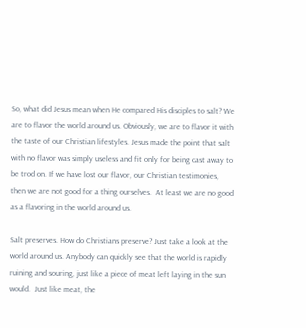So, what did Jesus mean when He compared His disciples to salt? We are to flavor the world around us. Obviously, we are to flavor it with the taste of our Christian lifestyles. Jesus made the point that salt with no flavor was simply useless and fit only for being cast away to be trod on. If we have lost our flavor, our Christian testimonies, then we are not good for a thing ourselves.  At least we are no good as a flavoring in the world around us.

Salt preserves. How do Christians preserve? Just take a look at the world around us. Anybody can quickly see that the world is rapidly ruining and souring, just like a piece of meat left laying in the sun would.  Just like meat, the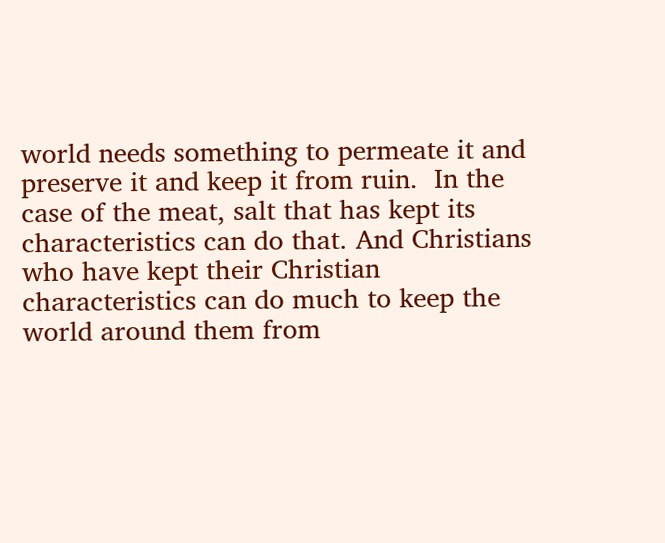world needs something to permeate it and preserve it and keep it from ruin.  In the case of the meat, salt that has kept its characteristics can do that. And Christians who have kept their Christian characteristics can do much to keep the world around them from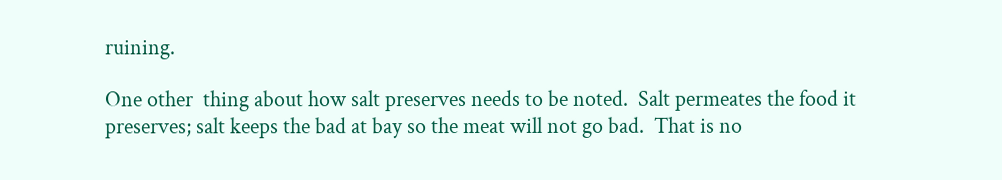ruining.

One other  thing about how salt preserves needs to be noted.  Salt permeates the food it preserves; salt keeps the bad at bay so the meat will not go bad.  That is no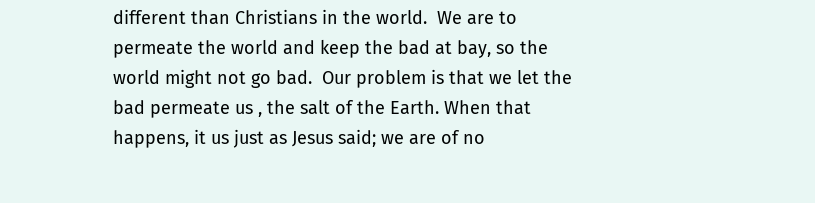different than Christians in the world.  We are to permeate the world and keep the bad at bay, so the world might not go bad.  Our problem is that we let the bad permeate us , the salt of the Earth. When that happens, it us just as Jesus said; we are of no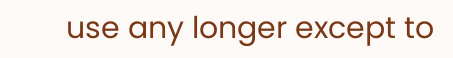use any longer except to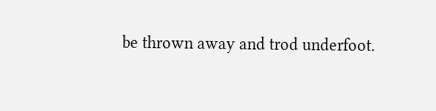be thrown away and trod underfoot.